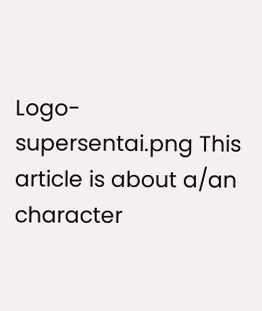Logo-supersentai.png This article is about a/an character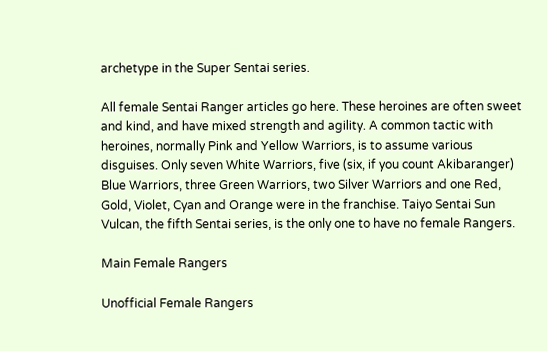archetype in the Super Sentai series.

All female Sentai Ranger articles go here. These heroines are often sweet and kind, and have mixed strength and agility. A common tactic with heroines, normally Pink and Yellow Warriors, is to assume various disguises. Only seven White Warriors, five (six, if you count Akibaranger) Blue Warriors, three Green Warriors, two Silver Warriors and one Red, Gold, Violet, Cyan and Orange were in the franchise. Taiyo Sentai Sun Vulcan, the fifth Sentai series, is the only one to have no female Rangers.

Main Female Rangers

Unofficial Female Rangers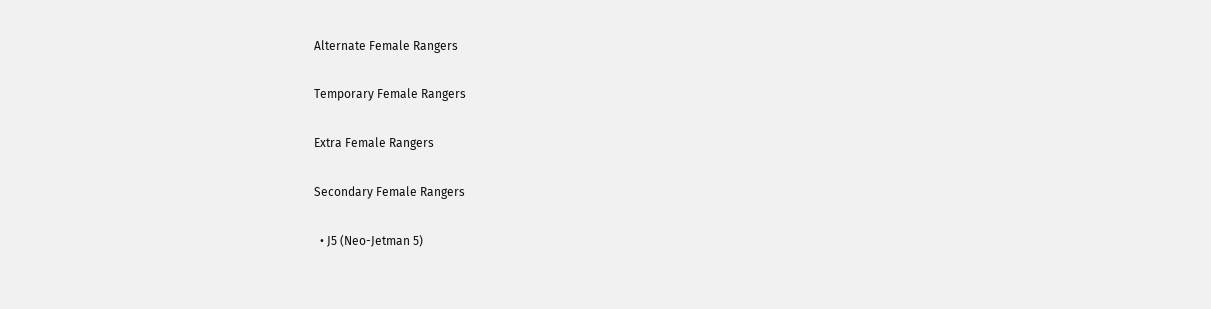Alternate Female Rangers

Temporary Female Rangers

Extra Female Rangers

Secondary Female Rangers

  • J5 (Neo-Jetman 5)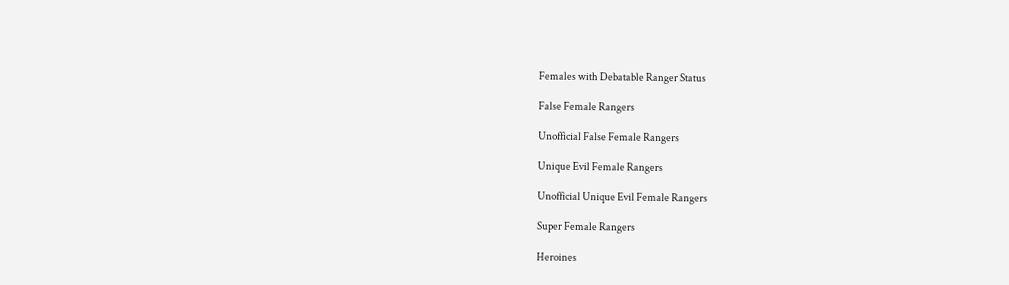Females with Debatable Ranger Status

False Female Rangers

Unofficial False Female Rangers

Unique Evil Female Rangers

Unofficial Unique Evil Female Rangers

Super Female Rangers

Heroines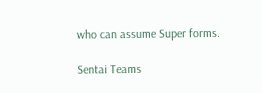who can assume Super forms.

Sentai Teams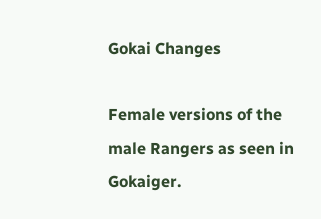Gokai Changes

Female versions of the male Rangers as seen in Gokaiger.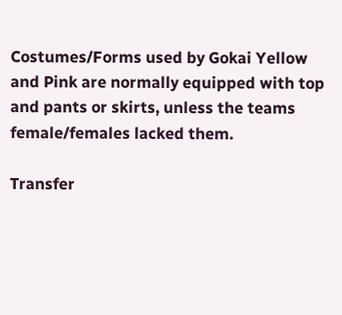Costumes/Forms used by Gokai Yellow and Pink are normally equipped with top and pants or skirts, unless the teams female/females lacked them.

Transfer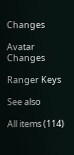Changes

Avatar Changes

Ranger Keys

See also

All items (114)